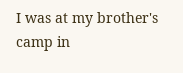I was at my brother's camp in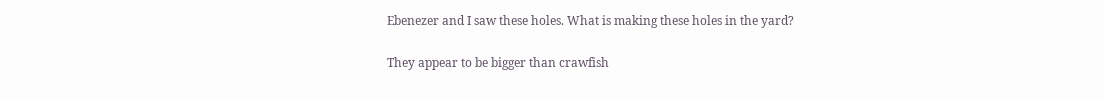Ebenezer and I saw these holes. What is making these holes in the yard?

They appear to be bigger than crawfish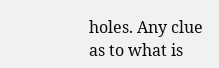holes. Any clue as to what is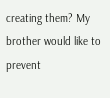creating them? My brother would like to prevent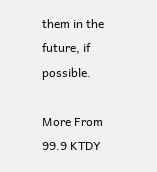them in the future, if possible.

More From 99.9 KTDY